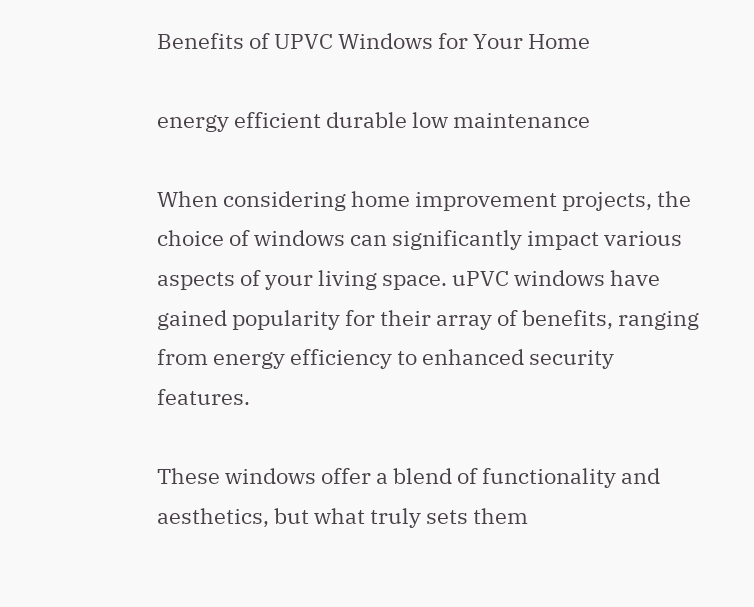Benefits of UPVC Windows for Your Home

energy efficient durable low maintenance

When considering home improvement projects, the choice of windows can significantly impact various aspects of your living space. uPVC windows have gained popularity for their array of benefits, ranging from energy efficiency to enhanced security features.

These windows offer a blend of functionality and aesthetics, but what truly sets them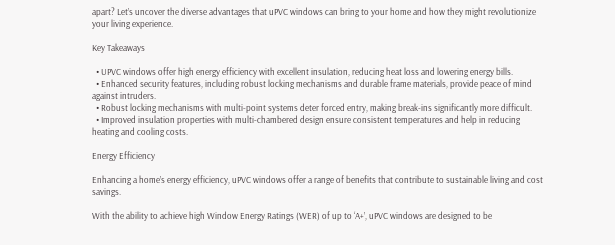apart? Let’s uncover the diverse advantages that uPVC windows can bring to your home and how they might revolutionize your living experience.

Key Takeaways

  • UPVC windows offer high energy efficiency with excellent insulation, reducing heat loss and lowering energy bills.
  • Enhanced security features, including robust locking mechanisms and durable frame materials, provide peace of mind against intruders.
  • Robust locking mechanisms with multi-point systems deter forced entry, making break-ins significantly more difficult.
  • Improved insulation properties with multi-chambered design ensure consistent temperatures and help in reducing heating and cooling costs.

Energy Efficiency

Enhancing a home’s energy efficiency, uPVC windows offer a range of benefits that contribute to sustainable living and cost savings.

With the ability to achieve high Window Energy Ratings (WER) of up to ‘A+’, uPVC windows are designed to be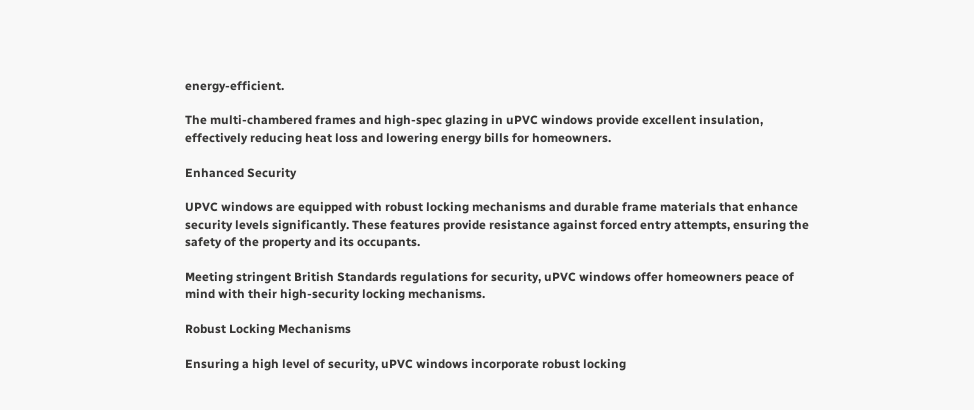energy-efficient.

The multi-chambered frames and high-spec glazing in uPVC windows provide excellent insulation, effectively reducing heat loss and lowering energy bills for homeowners.

Enhanced Security

UPVC windows are equipped with robust locking mechanisms and durable frame materials that enhance security levels significantly. These features provide resistance against forced entry attempts, ensuring the safety of the property and its occupants.

Meeting stringent British Standards regulations for security, uPVC windows offer homeowners peace of mind with their high-security locking mechanisms.

Robust Locking Mechanisms

Ensuring a high level of security, uPVC windows incorporate robust locking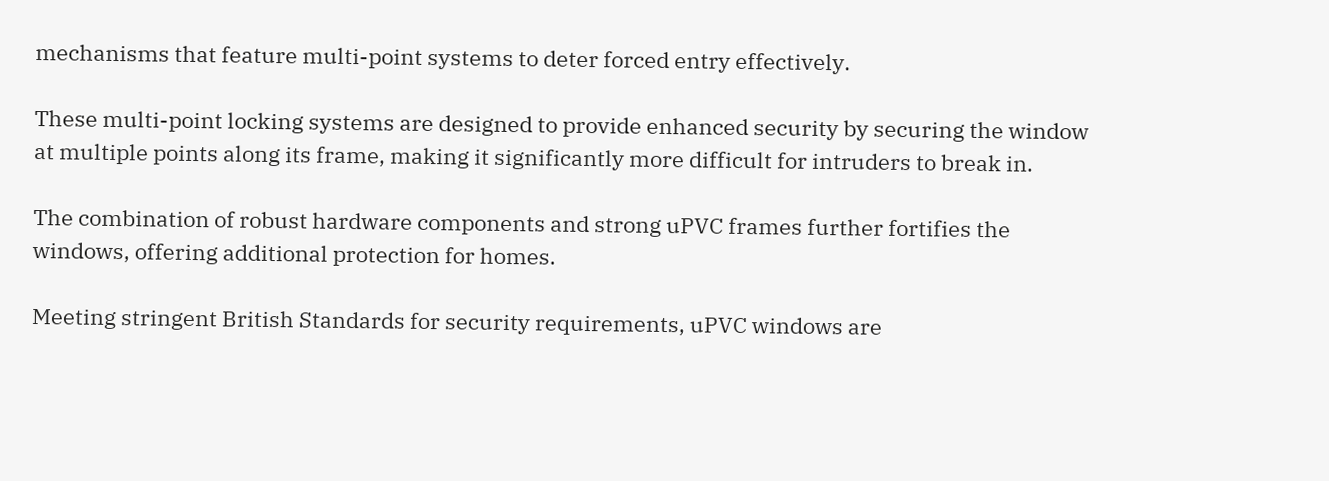mechanisms that feature multi-point systems to deter forced entry effectively.

These multi-point locking systems are designed to provide enhanced security by securing the window at multiple points along its frame, making it significantly more difficult for intruders to break in.

The combination of robust hardware components and strong uPVC frames further fortifies the windows, offering additional protection for homes.

Meeting stringent British Standards for security requirements, uPVC windows are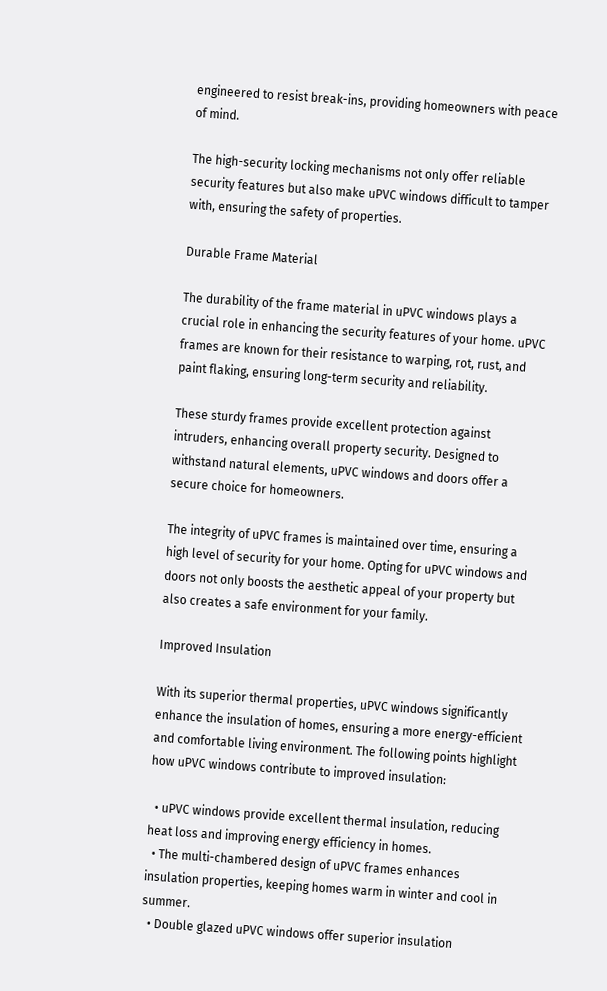engineered to resist break-ins, providing homeowners with peace of mind.

The high-security locking mechanisms not only offer reliable security features but also make uPVC windows difficult to tamper with, ensuring the safety of properties.

Durable Frame Material

The durability of the frame material in uPVC windows plays a crucial role in enhancing the security features of your home. uPVC frames are known for their resistance to warping, rot, rust, and paint flaking, ensuring long-term security and reliability.

These sturdy frames provide excellent protection against intruders, enhancing overall property security. Designed to withstand natural elements, uPVC windows and doors offer a secure choice for homeowners.

The integrity of uPVC frames is maintained over time, ensuring a high level of security for your home. Opting for uPVC windows and doors not only boosts the aesthetic appeal of your property but also creates a safe environment for your family.

Improved Insulation

With its superior thermal properties, uPVC windows significantly enhance the insulation of homes, ensuring a more energy-efficient and comfortable living environment. The following points highlight how uPVC windows contribute to improved insulation:

  • uPVC windows provide excellent thermal insulation, reducing heat loss and improving energy efficiency in homes.
  • The multi-chambered design of uPVC frames enhances insulation properties, keeping homes warm in winter and cool in summer.
  • Double glazed uPVC windows offer superior insulation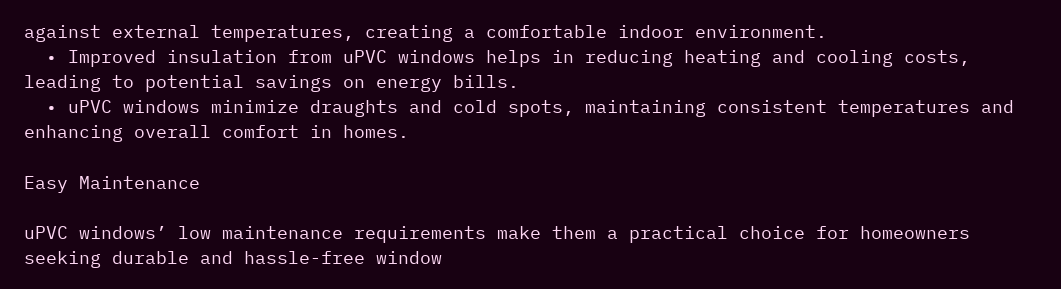against external temperatures, creating a comfortable indoor environment.
  • Improved insulation from uPVC windows helps in reducing heating and cooling costs, leading to potential savings on energy bills.
  • uPVC windows minimize draughts and cold spots, maintaining consistent temperatures and enhancing overall comfort in homes.

Easy Maintenance

uPVC windows’ low maintenance requirements make them a practical choice for homeowners seeking durable and hassle-free window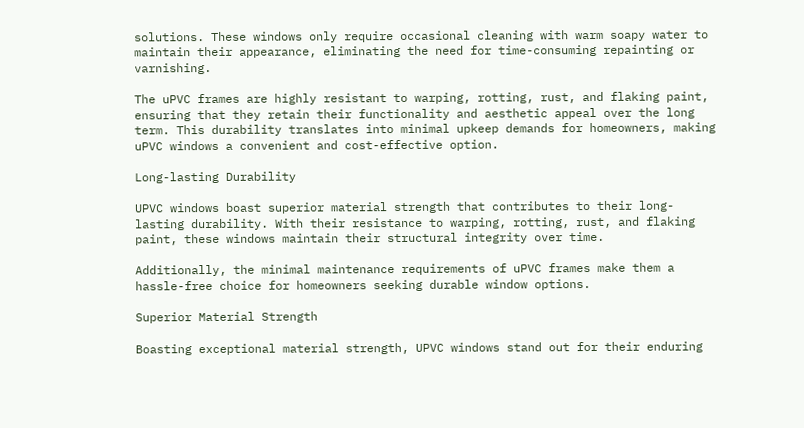solutions. These windows only require occasional cleaning with warm soapy water to maintain their appearance, eliminating the need for time-consuming repainting or varnishing.

The uPVC frames are highly resistant to warping, rotting, rust, and flaking paint, ensuring that they retain their functionality and aesthetic appeal over the long term. This durability translates into minimal upkeep demands for homeowners, making uPVC windows a convenient and cost-effective option.

Long-lasting Durability

UPVC windows boast superior material strength that contributes to their long-lasting durability. With their resistance to warping, rotting, rust, and flaking paint, these windows maintain their structural integrity over time.

Additionally, the minimal maintenance requirements of uPVC frames make them a hassle-free choice for homeowners seeking durable window options.

Superior Material Strength

Boasting exceptional material strength, UPVC windows stand out for their enduring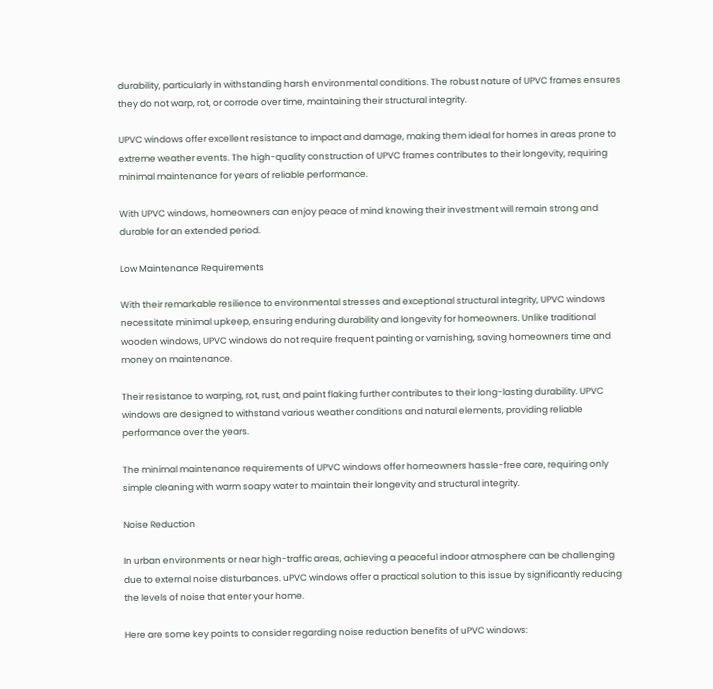durability, particularly in withstanding harsh environmental conditions. The robust nature of UPVC frames ensures they do not warp, rot, or corrode over time, maintaining their structural integrity.

UPVC windows offer excellent resistance to impact and damage, making them ideal for homes in areas prone to extreme weather events. The high-quality construction of UPVC frames contributes to their longevity, requiring minimal maintenance for years of reliable performance.

With UPVC windows, homeowners can enjoy peace of mind knowing their investment will remain strong and durable for an extended period.

Low Maintenance Requirements

With their remarkable resilience to environmental stresses and exceptional structural integrity, UPVC windows necessitate minimal upkeep, ensuring enduring durability and longevity for homeowners. Unlike traditional wooden windows, UPVC windows do not require frequent painting or varnishing, saving homeowners time and money on maintenance.

Their resistance to warping, rot, rust, and paint flaking further contributes to their long-lasting durability. UPVC windows are designed to withstand various weather conditions and natural elements, providing reliable performance over the years.

The minimal maintenance requirements of UPVC windows offer homeowners hassle-free care, requiring only simple cleaning with warm soapy water to maintain their longevity and structural integrity.

Noise Reduction

In urban environments or near high-traffic areas, achieving a peaceful indoor atmosphere can be challenging due to external noise disturbances. uPVC windows offer a practical solution to this issue by significantly reducing the levels of noise that enter your home.

Here are some key points to consider regarding noise reduction benefits of uPVC windows: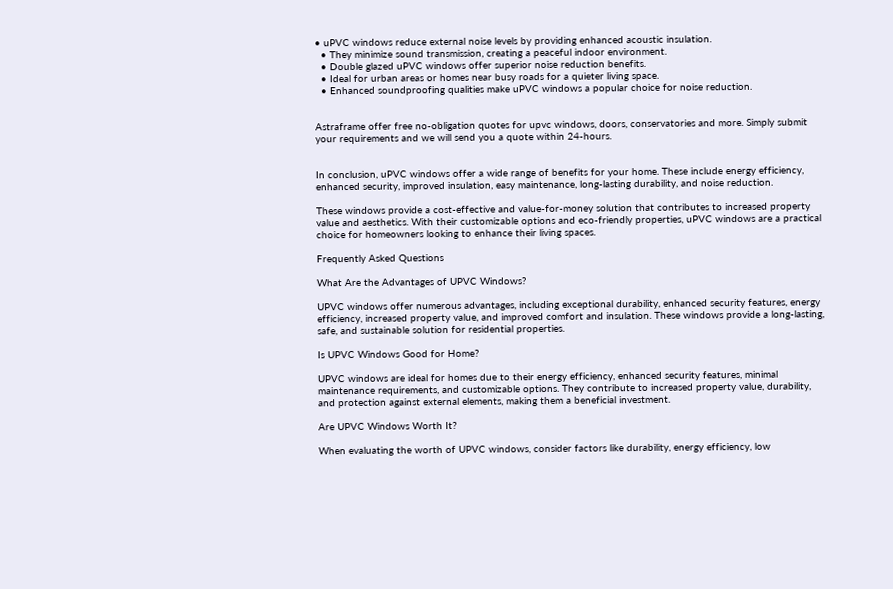• uPVC windows reduce external noise levels by providing enhanced acoustic insulation.
  • They minimize sound transmission, creating a peaceful indoor environment.
  • Double glazed uPVC windows offer superior noise reduction benefits.
  • Ideal for urban areas or homes near busy roads for a quieter living space.
  • Enhanced soundproofing qualities make uPVC windows a popular choice for noise reduction.


Astraframe offer free no-obligation quotes for upvc windows, doors, conservatories and more. Simply submit your requirements and we will send you a quote within 24-hours.


In conclusion, uPVC windows offer a wide range of benefits for your home. These include energy efficiency, enhanced security, improved insulation, easy maintenance, long-lasting durability, and noise reduction.

These windows provide a cost-effective and value-for-money solution that contributes to increased property value and aesthetics. With their customizable options and eco-friendly properties, uPVC windows are a practical choice for homeowners looking to enhance their living spaces.

Frequently Asked Questions

What Are the Advantages of UPVC Windows?

UPVC windows offer numerous advantages, including exceptional durability, enhanced security features, energy efficiency, increased property value, and improved comfort and insulation. These windows provide a long-lasting, safe, and sustainable solution for residential properties.

Is UPVC Windows Good for Home?

UPVC windows are ideal for homes due to their energy efficiency, enhanced security features, minimal maintenance requirements, and customizable options. They contribute to increased property value, durability, and protection against external elements, making them a beneficial investment.

Are UPVC Windows Worth It?

When evaluating the worth of UPVC windows, consider factors like durability, energy efficiency, low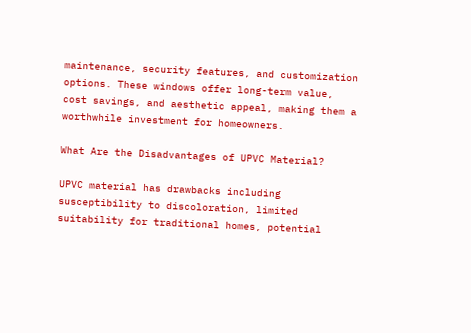maintenance, security features, and customization options. These windows offer long-term value, cost savings, and aesthetic appeal, making them a worthwhile investment for homeowners.

What Are the Disadvantages of UPVC Material?

UPVC material has drawbacks including susceptibility to discoloration, limited suitability for traditional homes, potential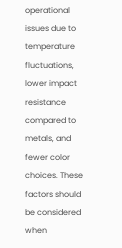operational issues due to temperature fluctuations, lower impact resistance compared to metals, and fewer color choices. These factors should be considered when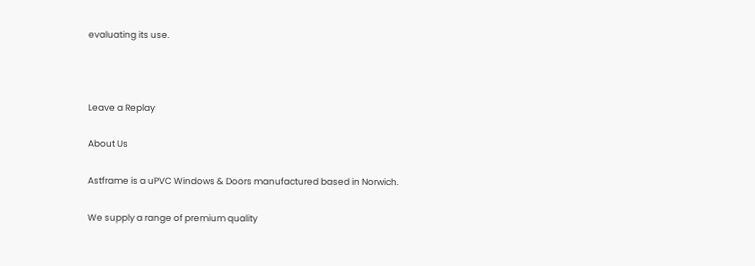evaluating its use.



Leave a Replay

About Us

Astframe is a uPVC Windows & Doors manufactured based in Norwich.

We supply a range of premium quality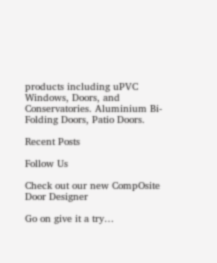products including uPVC Windows, Doors, and Conservatories. Aluminium Bi-Folding Doors, Patio Doors.

Recent Posts

Follow Us

Check out our new CompOsite Door Designer

Go on give it a try…